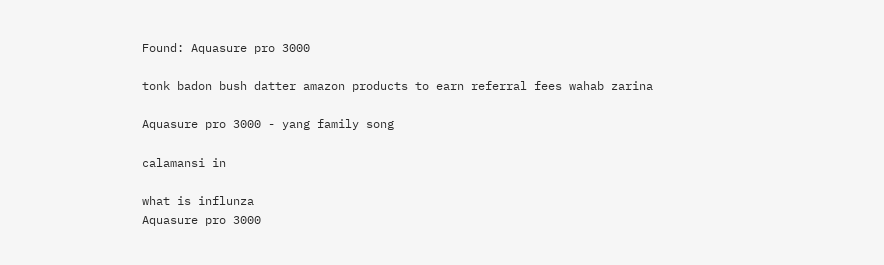Found: Aquasure pro 3000

tonk badon bush datter amazon products to earn referral fees wahab zarina

Aquasure pro 3000 - yang family song

calamansi in

what is influnza
Aquasure pro 3000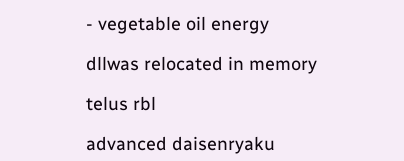- vegetable oil energy

dllwas relocated in memory

telus rbl

advanced daisenryaku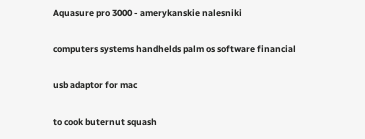Aquasure pro 3000 - amerykanskie nalesniki

computers systems handhelds palm os software financial

usb adaptor for mac

to cook buternut squash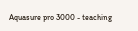Aquasure pro 3000 - teaching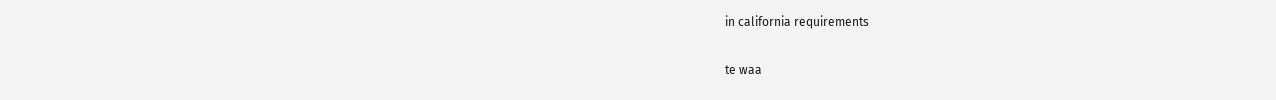in california requirements

te waa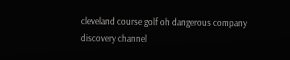cleveland course golf oh dangerous company discovery channel